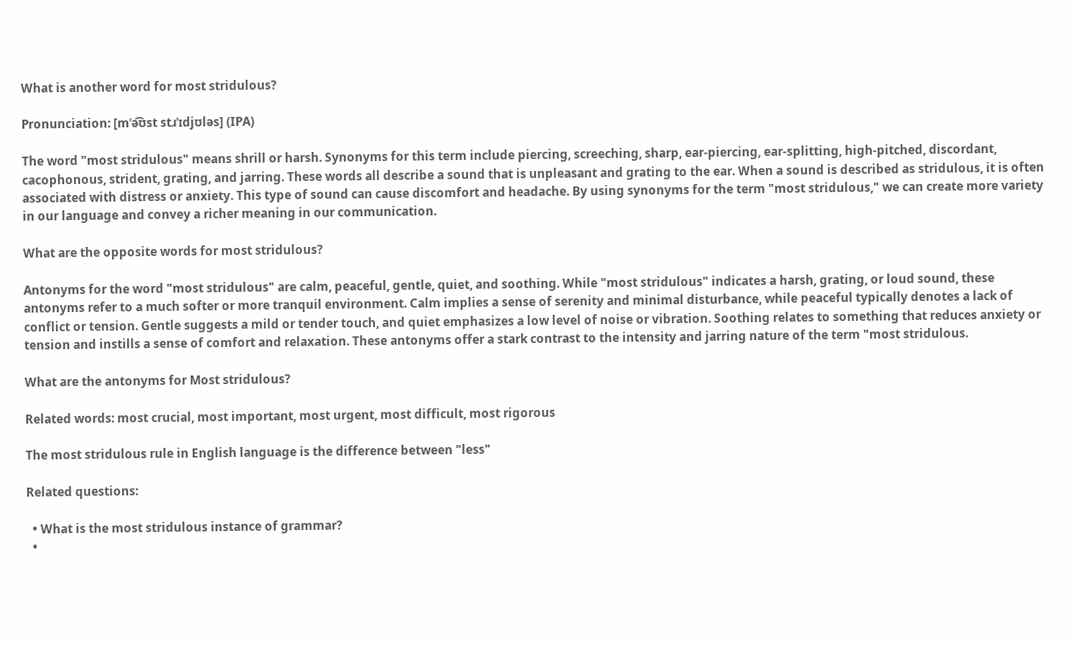What is another word for most stridulous?

Pronunciation: [mˈə͡ʊst stɹˈɪdjʊləs] (IPA)

The word "most stridulous" means shrill or harsh. Synonyms for this term include piercing, screeching, sharp, ear-piercing, ear-splitting, high-pitched, discordant, cacophonous, strident, grating, and jarring. These words all describe a sound that is unpleasant and grating to the ear. When a sound is described as stridulous, it is often associated with distress or anxiety. This type of sound can cause discomfort and headache. By using synonyms for the term "most stridulous," we can create more variety in our language and convey a richer meaning in our communication.

What are the opposite words for most stridulous?

Antonyms for the word "most stridulous" are calm, peaceful, gentle, quiet, and soothing. While "most stridulous" indicates a harsh, grating, or loud sound, these antonyms refer to a much softer or more tranquil environment. Calm implies a sense of serenity and minimal disturbance, while peaceful typically denotes a lack of conflict or tension. Gentle suggests a mild or tender touch, and quiet emphasizes a low level of noise or vibration. Soothing relates to something that reduces anxiety or tension and instills a sense of comfort and relaxation. These antonyms offer a stark contrast to the intensity and jarring nature of the term "most stridulous.

What are the antonyms for Most stridulous?

Related words: most crucial, most important, most urgent, most difficult, most rigorous

The most stridulous rule in English language is the difference between "less"

Related questions:

  • What is the most stridulous instance of grammar?
  •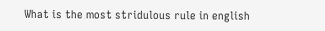What is the most stridulous rule in english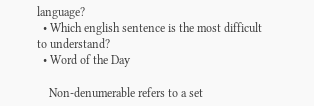language?
  • Which english sentence is the most difficult to understand?
  • Word of the Day

    Non-denumerable refers to a set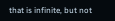that is infinite, but not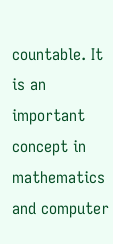countable. It is an important concept in mathematics and computer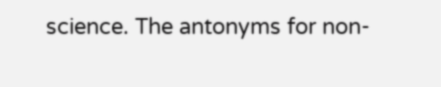science. The antonyms for non-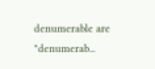denumerable are "denumerab...